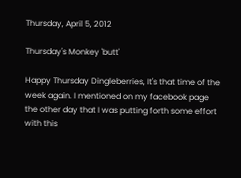Thursday, April 5, 2012

Thursday's Monkey 'butt'

Happy Thursday Dingleberries, It's that time of the week again. I mentioned on my facebook page the other day that I was putting forth some effort with this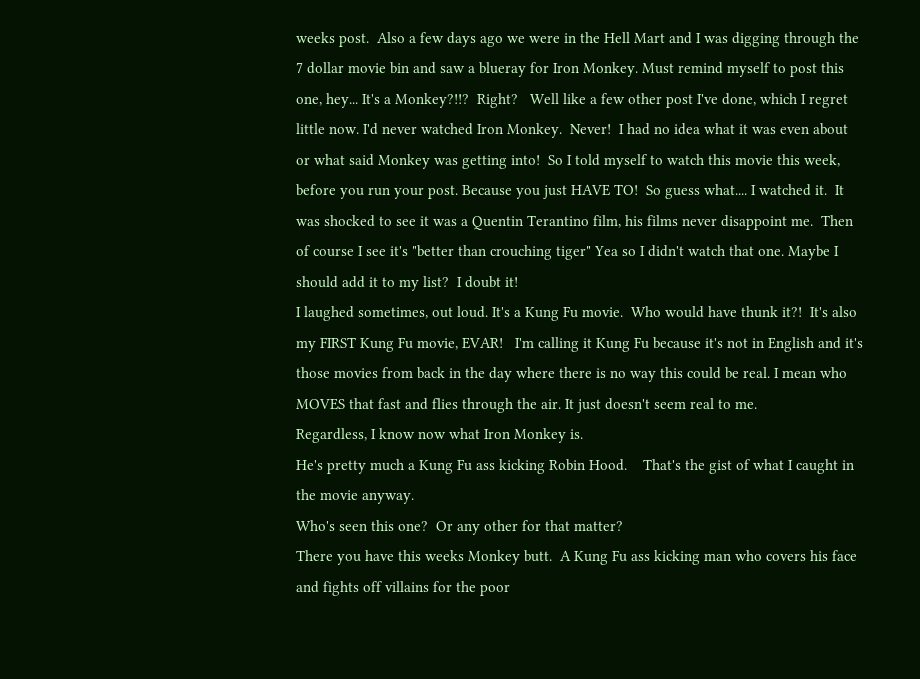weeks post.  Also a few days ago we were in the Hell Mart and I was digging through the 7 dollar movie bin and saw a blueray for Iron Monkey. Must remind myself to post this one, hey... It's a Monkey?!!?  Right?   Well like a few other post I've done, which I regret  little now. I'd never watched Iron Monkey.  Never!  I had no idea what it was even about or what said Monkey was getting into!  So I told myself to watch this movie this week, before you run your post. Because you just HAVE TO!  So guess what.... I watched it.  It was shocked to see it was a Quentin Terantino film, his films never disappoint me.  Then of course I see it's "better than crouching tiger" Yea so I didn't watch that one. Maybe I should add it to my list?  I doubt it!
I laughed sometimes, out loud. It's a Kung Fu movie.  Who would have thunk it?!  It's also my FIRST Kung Fu movie, EVAR!   I'm calling it Kung Fu because it's not in English and it's those movies from back in the day where there is no way this could be real. I mean who MOVES that fast and flies through the air. It just doesn't seem real to me.
Regardless, I know now what Iron Monkey is.
He's pretty much a Kung Fu ass kicking Robin Hood.    That's the gist of what I caught in the movie anyway.
Who's seen this one?  Or any other for that matter?
There you have this weeks Monkey butt.  A Kung Fu ass kicking man who covers his face and fights off villains for the poor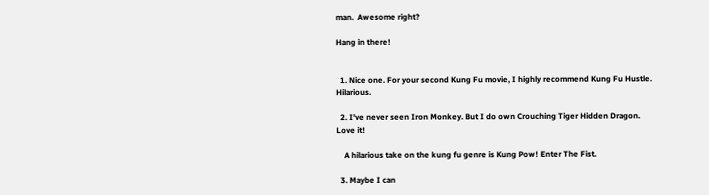man.  Awesome right?

Hang in there!


  1. Nice one. For your second Kung Fu movie, I highly recommend Kung Fu Hustle. Hilarious.

  2. I've never seen Iron Monkey. But I do own Crouching Tiger Hidden Dragon. Love it!

    A hilarious take on the kung fu genre is Kung Pow! Enter The Fist.

  3. Maybe I can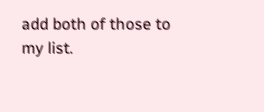add both of those to my list.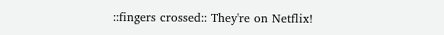::fingers crossed:: They're on Netflix!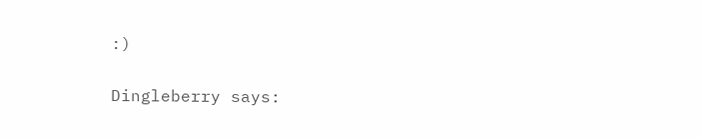:)


Dingleberry says: